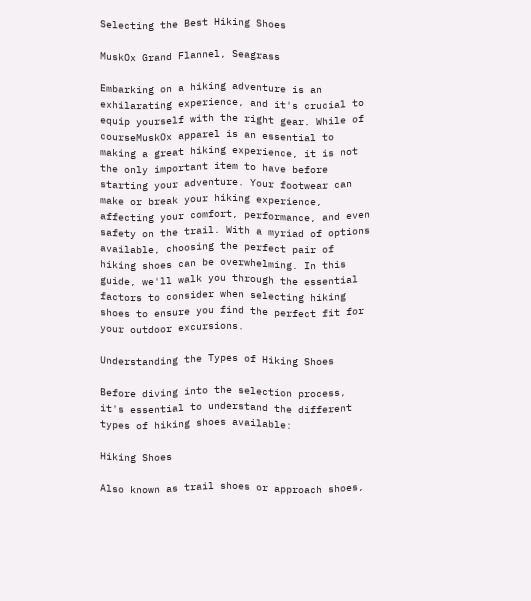Selecting the Best Hiking Shoes

MuskOx Grand Flannel, Seagrass

Embarking on a hiking adventure is an exhilarating experience, and it's crucial to equip yourself with the right gear. While of courseMuskOx apparel is an essential to making a great hiking experience, it is not the only important item to have before starting your adventure. Your footwear can make or break your hiking experience, affecting your comfort, performance, and even safety on the trail. With a myriad of options available, choosing the perfect pair of hiking shoes can be overwhelming. In this guide, we'll walk you through the essential factors to consider when selecting hiking shoes to ensure you find the perfect fit for your outdoor excursions.

Understanding the Types of Hiking Shoes

Before diving into the selection process, it's essential to understand the different types of hiking shoes available:

Hiking Shoes

Also known as trail shoes or approach shoes,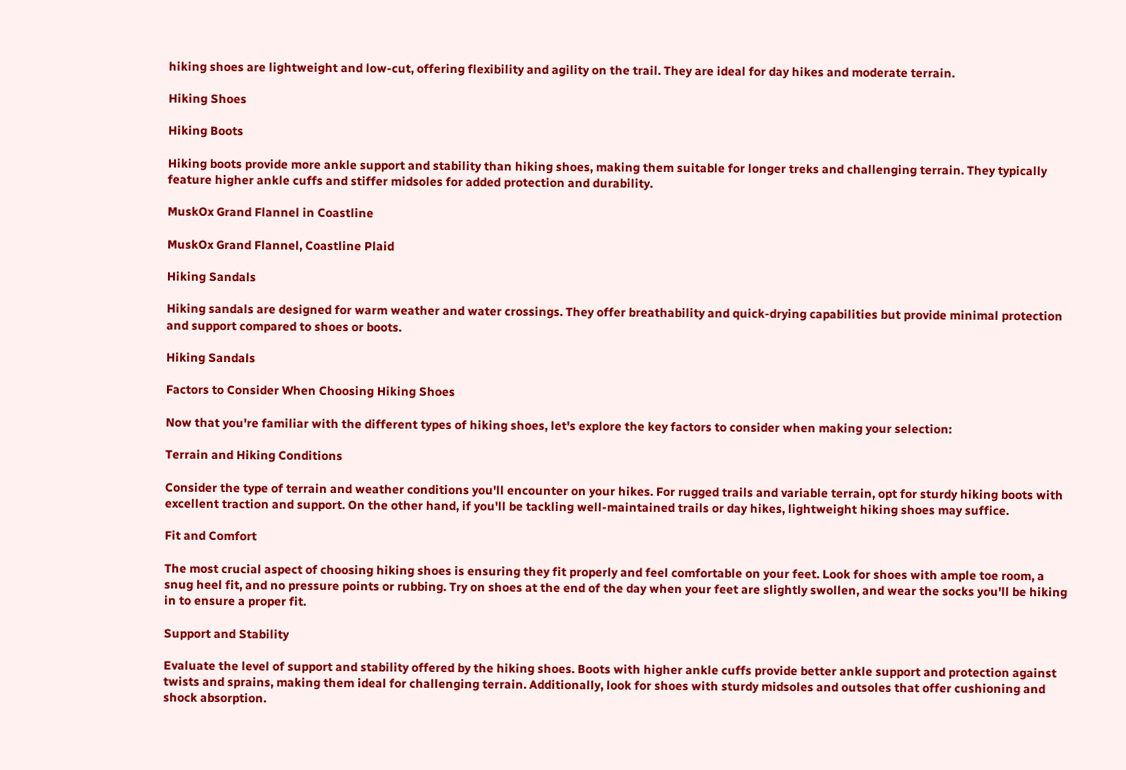hiking shoes are lightweight and low-cut, offering flexibility and agility on the trail. They are ideal for day hikes and moderate terrain.

Hiking Shoes

Hiking Boots

Hiking boots provide more ankle support and stability than hiking shoes, making them suitable for longer treks and challenging terrain. They typically feature higher ankle cuffs and stiffer midsoles for added protection and durability.

MuskOx Grand Flannel in Coastline

MuskOx Grand Flannel, Coastline Plaid

Hiking Sandals

Hiking sandals are designed for warm weather and water crossings. They offer breathability and quick-drying capabilities but provide minimal protection and support compared to shoes or boots.

Hiking Sandals

Factors to Consider When Choosing Hiking Shoes

Now that you're familiar with the different types of hiking shoes, let's explore the key factors to consider when making your selection:

Terrain and Hiking Conditions

Consider the type of terrain and weather conditions you'll encounter on your hikes. For rugged trails and variable terrain, opt for sturdy hiking boots with excellent traction and support. On the other hand, if you'll be tackling well-maintained trails or day hikes, lightweight hiking shoes may suffice.

Fit and Comfort

The most crucial aspect of choosing hiking shoes is ensuring they fit properly and feel comfortable on your feet. Look for shoes with ample toe room, a snug heel fit, and no pressure points or rubbing. Try on shoes at the end of the day when your feet are slightly swollen, and wear the socks you'll be hiking in to ensure a proper fit.

Support and Stability

Evaluate the level of support and stability offered by the hiking shoes. Boots with higher ankle cuffs provide better ankle support and protection against twists and sprains, making them ideal for challenging terrain. Additionally, look for shoes with sturdy midsoles and outsoles that offer cushioning and shock absorption.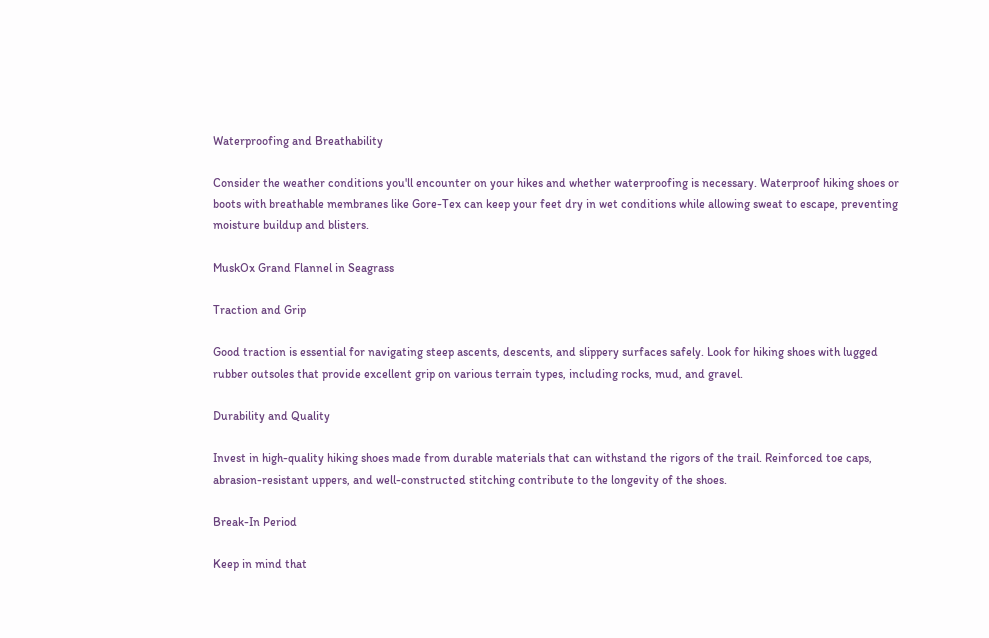Waterproofing and Breathability

Consider the weather conditions you'll encounter on your hikes and whether waterproofing is necessary. Waterproof hiking shoes or boots with breathable membranes like Gore-Tex can keep your feet dry in wet conditions while allowing sweat to escape, preventing moisture buildup and blisters.

MuskOx Grand Flannel in Seagrass

Traction and Grip

Good traction is essential for navigating steep ascents, descents, and slippery surfaces safely. Look for hiking shoes with lugged rubber outsoles that provide excellent grip on various terrain types, including rocks, mud, and gravel.

Durability and Quality

Invest in high-quality hiking shoes made from durable materials that can withstand the rigors of the trail. Reinforced toe caps, abrasion-resistant uppers, and well-constructed stitching contribute to the longevity of the shoes.

Break-In Period

Keep in mind that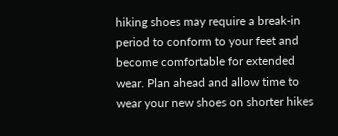hiking shoes may require a break-in period to conform to your feet and become comfortable for extended wear. Plan ahead and allow time to wear your new shoes on shorter hikes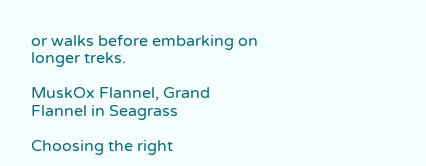or walks before embarking on longer treks.

MuskOx Flannel, Grand Flannel in Seagrass

Choosing the right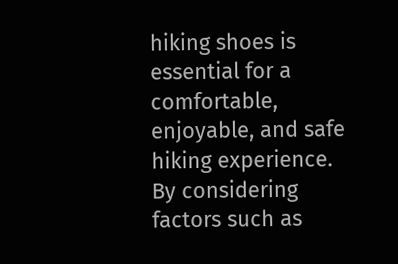hiking shoes is essential for a comfortable, enjoyable, and safe hiking experience. By considering factors such as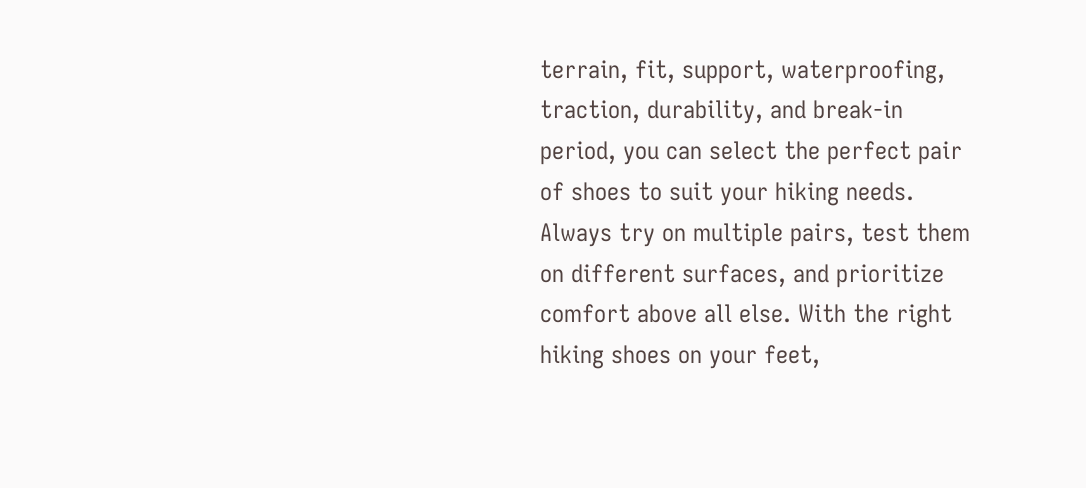terrain, fit, support, waterproofing, traction, durability, and break-in period, you can select the perfect pair of shoes to suit your hiking needs. Always try on multiple pairs, test them on different surfaces, and prioritize comfort above all else. With the right hiking shoes on your feet,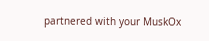partnered with your MuskOx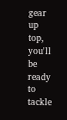gear up top, you'll be ready to tackle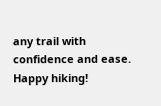any trail with confidence and ease. Happy hiking!